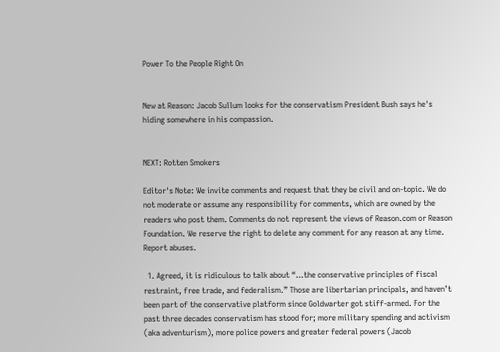Power To the People Right On


New at Reason: Jacob Sullum looks for the conservatism President Bush says he's hiding somewhere in his compassion.


NEXT: Rotten Smokers

Editor's Note: We invite comments and request that they be civil and on-topic. We do not moderate or assume any responsibility for comments, which are owned by the readers who post them. Comments do not represent the views of Reason.com or Reason Foundation. We reserve the right to delete any comment for any reason at any time. Report abuses.

  1. Agreed, it is ridiculous to talk about “…the conservative principles of fiscal restraint, free trade, and federalism.” Those are libertarian principals, and haven’t been part of the conservative platform since Goldwarter got stiff-armed. For the past three decades conservatism has stood for; more military spending and activism (aka adventurism), more police powers and greater federal powers (Jacob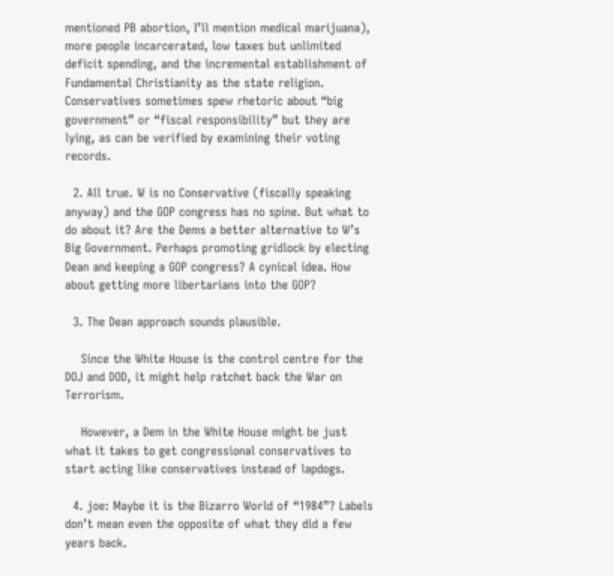mentioned PB abortion, I’ll mention medical marijuana), more people incarcerated, low taxes but unlimited deficit spending, and the incremental establishment of Fundamental Christianity as the state religion. Conservatives sometimes spew rhetoric about “big government” or “fiscal responsibility” but they are lying, as can be verified by examining their voting records.

  2. All true. W is no Conservative (fiscally speaking anyway) and the GOP congress has no spine. But what to do about it? Are the Dems a better alternative to W’s Big Government. Perhaps promoting gridlock by electing Dean and keeping a GOP congress? A cynical idea. How about getting more libertarians into the GOP?

  3. The Dean approach sounds plausible.

    Since the White House is the control centre for the DOJ and DOD, it might help ratchet back the War on Terrorism.

    However, a Dem in the White House might be just what it takes to get congressional conservatives to start acting like conservatives instead of lapdogs.

  4. joe: Maybe it is the Bizarro World of “1984”? Labels don’t mean even the opposite of what they did a few years back.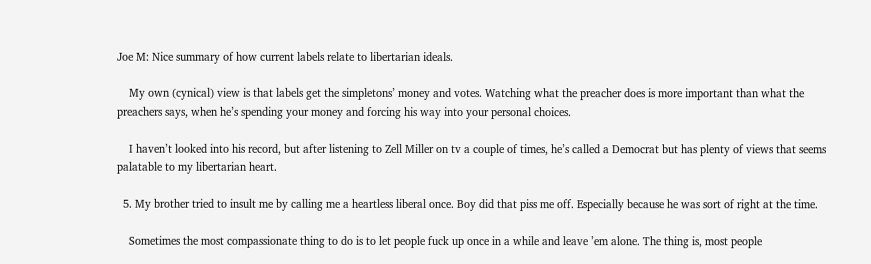Joe M: Nice summary of how current labels relate to libertarian ideals.

    My own (cynical) view is that labels get the simpletons’ money and votes. Watching what the preacher does is more important than what the preachers says, when he’s spending your money and forcing his way into your personal choices.

    I haven’t looked into his record, but after listening to Zell Miller on tv a couple of times, he’s called a Democrat but has plenty of views that seems palatable to my libertarian heart.

  5. My brother tried to insult me by calling me a heartless liberal once. Boy did that piss me off. Especially because he was sort of right at the time.

    Sometimes the most compassionate thing to do is to let people fuck up once in a while and leave ’em alone. The thing is, most people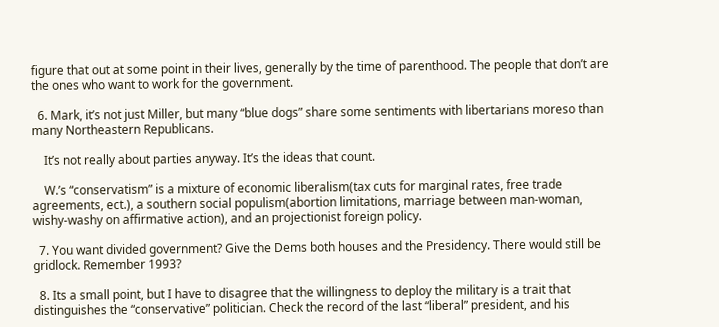figure that out at some point in their lives, generally by the time of parenthood. The people that don’t are the ones who want to work for the government.

  6. Mark, it’s not just Miller, but many “blue dogs” share some sentiments with libertarians moreso than many Northeastern Republicans.

    It’s not really about parties anyway. It’s the ideas that count.

    W.’s “conservatism” is a mixture of economic liberalism(tax cuts for marginal rates, free trade agreements, ect.), a southern social populism(abortion limitations, marriage between man-woman, wishy-washy on affirmative action), and an projectionist foreign policy.

  7. You want divided government? Give the Dems both houses and the Presidency. There would still be gridlock. Remember 1993?

  8. Its a small point, but I have to disagree that the willingness to deploy the military is a trait that distinguishes the “conservative” politician. Check the record of the last “liberal” president, and his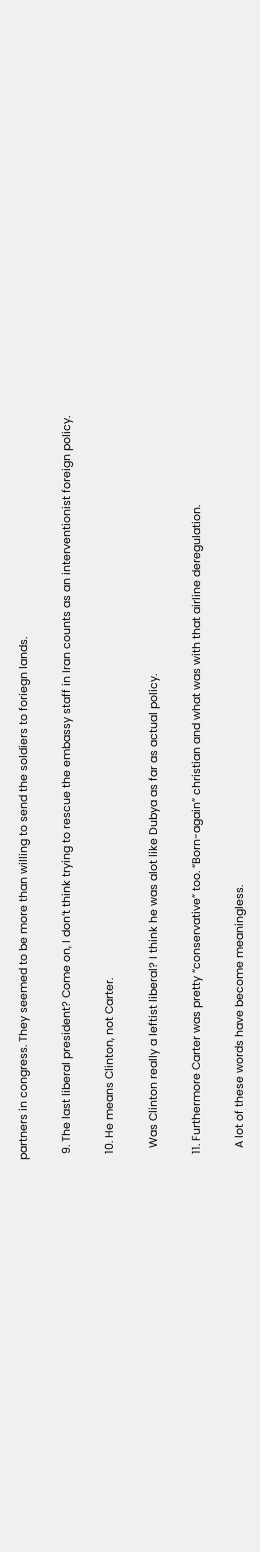partners in congress. They seemed to be more than willing to send the soldiers to foriegn lands.

  9. The last liberal president? Come on, I don’t think trying to rescue the embassy staff in Iran counts as an interventionist foreign policy.

  10. He means Clinton, not Carter.

    Was Clinton really a leftist liberal? I think he was alot like Dubya as far as actual policy.

  11. Furthermore Carter was pretty “conservative” too. “Born-again” christian and what was with that airline deregulation.

    A lot of these words have become meaningless.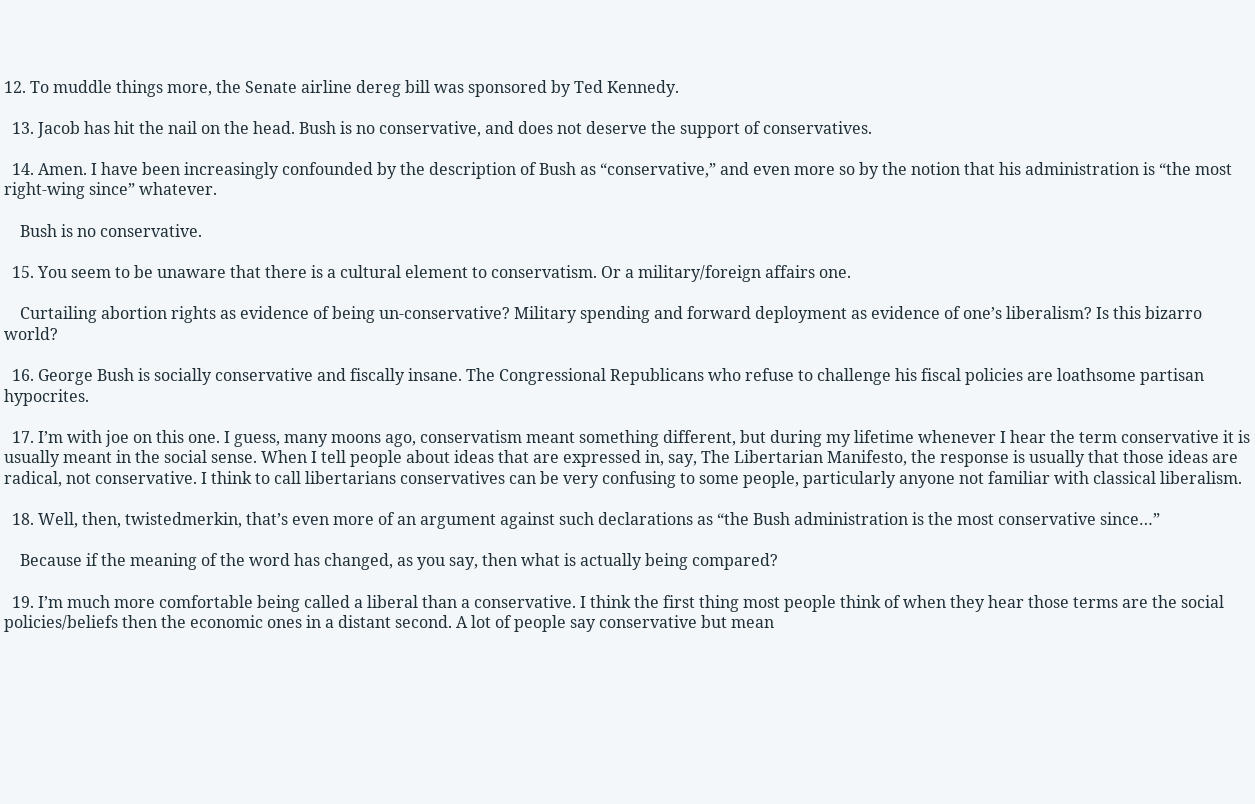12. To muddle things more, the Senate airline dereg bill was sponsored by Ted Kennedy.

  13. Jacob has hit the nail on the head. Bush is no conservative, and does not deserve the support of conservatives.

  14. Amen. I have been increasingly confounded by the description of Bush as “conservative,” and even more so by the notion that his administration is “the most right-wing since” whatever.

    Bush is no conservative.

  15. You seem to be unaware that there is a cultural element to conservatism. Or a military/foreign affairs one.

    Curtailing abortion rights as evidence of being un-conservative? Military spending and forward deployment as evidence of one’s liberalism? Is this bizarro world?

  16. George Bush is socially conservative and fiscally insane. The Congressional Republicans who refuse to challenge his fiscal policies are loathsome partisan hypocrites.

  17. I’m with joe on this one. I guess, many moons ago, conservatism meant something different, but during my lifetime whenever I hear the term conservative it is usually meant in the social sense. When I tell people about ideas that are expressed in, say, The Libertarian Manifesto, the response is usually that those ideas are radical, not conservative. I think to call libertarians conservatives can be very confusing to some people, particularly anyone not familiar with classical liberalism.

  18. Well, then, twistedmerkin, that’s even more of an argument against such declarations as “the Bush administration is the most conservative since…”

    Because if the meaning of the word has changed, as you say, then what is actually being compared?

  19. I’m much more comfortable being called a liberal than a conservative. I think the first thing most people think of when they hear those terms are the social policies/beliefs then the economic ones in a distant second. A lot of people say conservative but mean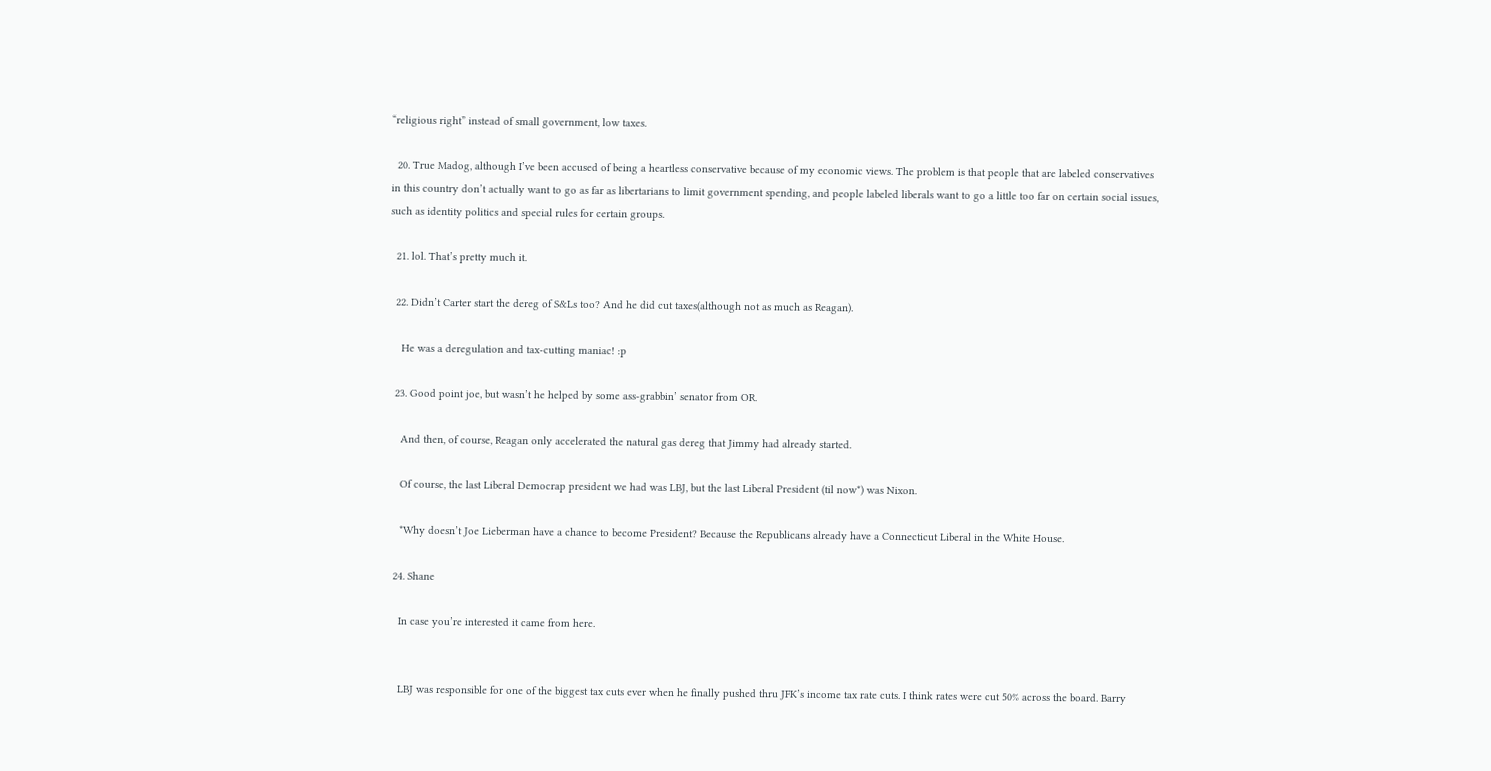“religious right” instead of small government, low taxes.

  20. True Madog, although I’ve been accused of being a heartless conservative because of my economic views. The problem is that people that are labeled conservatives in this country don’t actually want to go as far as libertarians to limit government spending, and people labeled liberals want to go a little too far on certain social issues, such as identity politics and special rules for certain groups.

  21. lol. That’s pretty much it.

  22. Didn’t Carter start the dereg of S&Ls too? And he did cut taxes(although not as much as Reagan).

    He was a deregulation and tax-cutting maniac! :p

  23. Good point joe, but wasn’t he helped by some ass-grabbin’ senator from OR.

    And then, of course, Reagan only accelerated the natural gas dereg that Jimmy had already started.

    Of course, the last Liberal Democrap president we had was LBJ, but the last Liberal President (til now*) was Nixon.

    *Why doesn’t Joe Lieberman have a chance to become President? Because the Republicans already have a Connecticut Liberal in the White House.

  24. Shane

    In case you’re interested it came from here.


    LBJ was responsible for one of the biggest tax cuts ever when he finally pushed thru JFK’s income tax rate cuts. I think rates were cut 50% across the board. Barry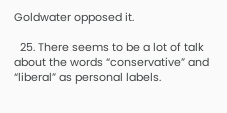Goldwater opposed it.

  25. There seems to be a lot of talk about the words “conservative” and “liberal” as personal labels.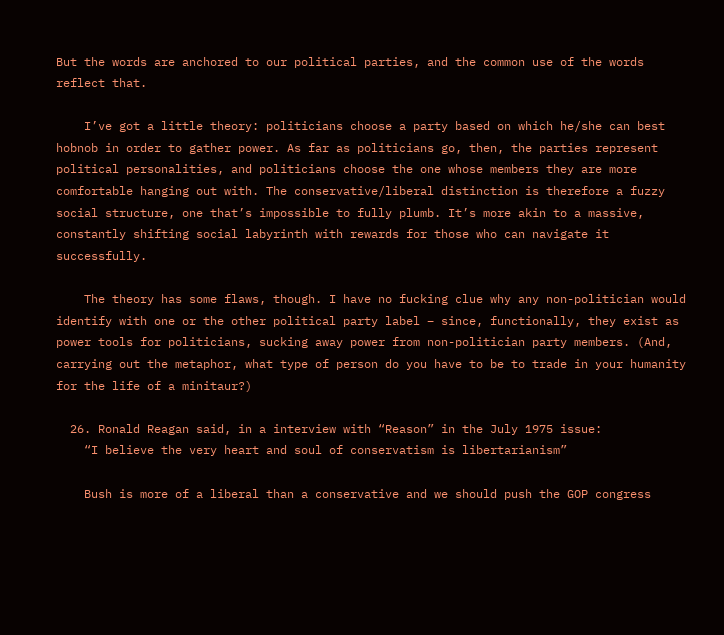But the words are anchored to our political parties, and the common use of the words reflect that.

    I’ve got a little theory: politicians choose a party based on which he/she can best hobnob in order to gather power. As far as politicians go, then, the parties represent political personalities, and politicians choose the one whose members they are more comfortable hanging out with. The conservative/liberal distinction is therefore a fuzzy social structure, one that’s impossible to fully plumb. It’s more akin to a massive, constantly shifting social labyrinth with rewards for those who can navigate it successfully.

    The theory has some flaws, though. I have no fucking clue why any non-politician would identify with one or the other political party label – since, functionally, they exist as power tools for politicians, sucking away power from non-politician party members. (And, carrying out the metaphor, what type of person do you have to be to trade in your humanity for the life of a minitaur?)

  26. Ronald Reagan said, in a interview with “Reason” in the July 1975 issue:
    “I believe the very heart and soul of conservatism is libertarianism”

    Bush is more of a liberal than a conservative and we should push the GOP congress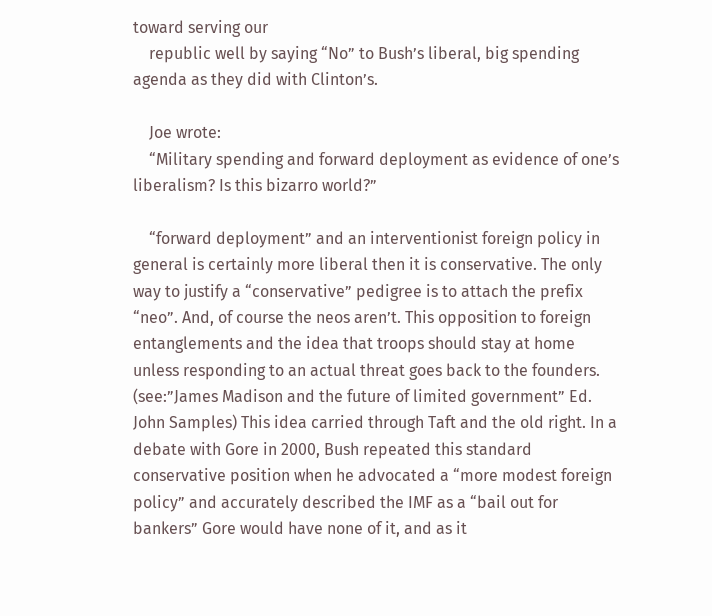toward serving our
    republic well by saying “No” to Bush’s liberal, big spending agenda as they did with Clinton’s.

    Joe wrote:
    “Military spending and forward deployment as evidence of one’s liberalism? Is this bizarro world?”

    “forward deployment” and an interventionist foreign policy in general is certainly more liberal then it is conservative. The only way to justify a “conservative” pedigree is to attach the prefix “neo”. And, of course the neos aren’t. This opposition to foreign entanglements and the idea that troops should stay at home unless responding to an actual threat goes back to the founders. (see:”James Madison and the future of limited government” Ed. John Samples) This idea carried through Taft and the old right. In a debate with Gore in 2000, Bush repeated this standard conservative position when he advocated a “more modest foreign policy” and accurately described the IMF as a “bail out for bankers” Gore would have none of it, and as it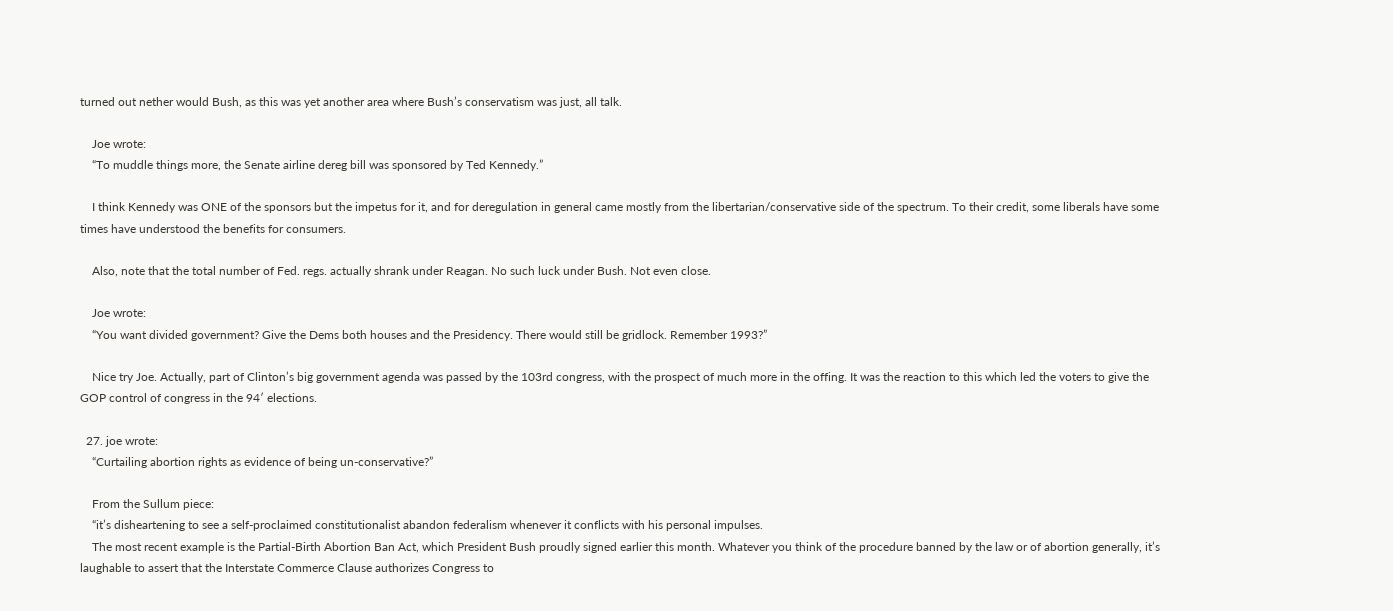turned out nether would Bush, as this was yet another area where Bush’s conservatism was just, all talk.

    Joe wrote:
    “To muddle things more, the Senate airline dereg bill was sponsored by Ted Kennedy.”

    I think Kennedy was ONE of the sponsors but the impetus for it, and for deregulation in general came mostly from the libertarian/conservative side of the spectrum. To their credit, some liberals have some times have understood the benefits for consumers.

    Also, note that the total number of Fed. regs. actually shrank under Reagan. No such luck under Bush. Not even close.

    Joe wrote:
    “You want divided government? Give the Dems both houses and the Presidency. There would still be gridlock. Remember 1993?”

    Nice try Joe. Actually, part of Clinton’s big government agenda was passed by the 103rd congress, with the prospect of much more in the offing. It was the reaction to this which led the voters to give the GOP control of congress in the 94′ elections.

  27. joe wrote:
    “Curtailing abortion rights as evidence of being un-conservative?”

    From the Sullum piece:
    “it’s disheartening to see a self-proclaimed constitutionalist abandon federalism whenever it conflicts with his personal impulses.
    The most recent example is the Partial-Birth Abortion Ban Act, which President Bush proudly signed earlier this month. Whatever you think of the procedure banned by the law or of abortion generally, it’s laughable to assert that the Interstate Commerce Clause authorizes Congress to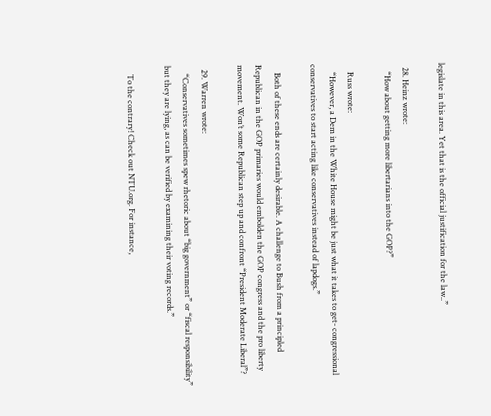legislate in this area. Yet that is the official justification for the law..”

  28. Heinz wrote:
    “How about getting more libertarians into the GOP?”

    Russ wrote:
    “However, a Dem in the White House might be just what it takes to get- congressional conservatives to start acting like conservatives instead of lapdogs.”

    Both of these ends are certainly desirable. A challenge to Bush from a principled Republican in the GOP primaries would embolden the GOP congress and the pro liberty movement. Won’t some Republican step up and confront “President Moderate Liberal”?

  29. Warren wrote:
    “Conservatives sometimes spew rhetoric about “big government” or “fiscal responsibility” but they are lying, as can be verified by examining their voting records.”

    To the contrary! Check out NTU.org. For instance,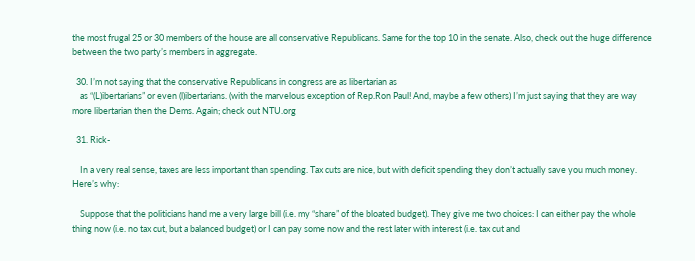the most frugal 25 or 30 members of the house are all conservative Republicans. Same for the top 10 in the senate. Also, check out the huge difference between the two party’s members in aggregate.

  30. I’m not saying that the conservative Republicans in congress are as libertarian as
    as “(L)ibertarians” or even (l)ibertarians. (with the marvelous exception of Rep.Ron Paul! And, maybe a few others) I’m just saying that they are way more libertarian then the Dems. Again; check out NTU.org

  31. Rick-

    In a very real sense, taxes are less important than spending. Tax cuts are nice, but with deficit spending they don’t actually save you much money. Here’s why:

    Suppose that the politicians hand me a very large bill (i.e. my “share” of the bloated budget). They give me two choices: I can either pay the whole thing now (i.e. no tax cut, but a balanced budget) or I can pay some now and the rest later with interest (i.e. tax cut and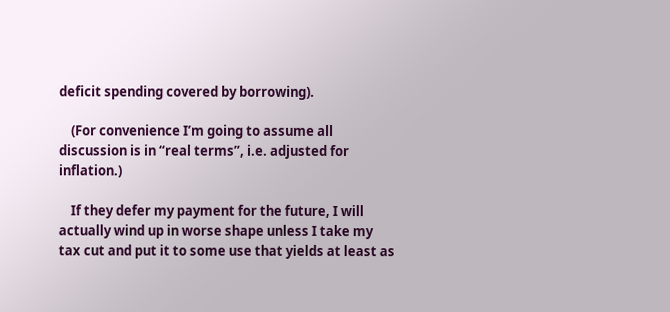deficit spending covered by borrowing).

    (For convenience I’m going to assume all discussion is in “real terms”, i.e. adjusted for inflation.)

    If they defer my payment for the future, I will actually wind up in worse shape unless I take my tax cut and put it to some use that yields at least as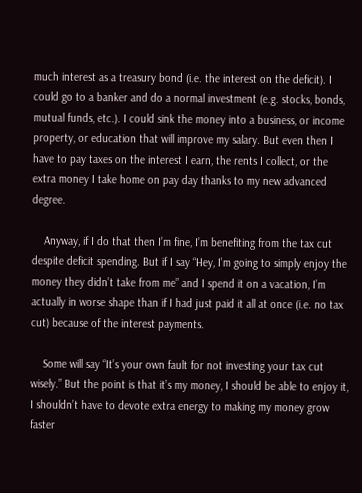much interest as a treasury bond (i.e. the interest on the deficit). I could go to a banker and do a normal investment (e.g. stocks, bonds, mutual funds, etc.). I could sink the money into a business, or income property, or education that will improve my salary. But even then I have to pay taxes on the interest I earn, the rents I collect, or the extra money I take home on pay day thanks to my new advanced degree.

    Anyway, if I do that then I’m fine, I’m benefiting from the tax cut despite deficit spending. But if I say “Hey, I’m going to simply enjoy the money they didn’t take from me” and I spend it on a vacation, I’m actually in worse shape than if I had just paid it all at once (i.e. no tax cut) because of the interest payments.

    Some will say “It’s your own fault for not investing your tax cut wisely.” But the point is that it’s my money, I should be able to enjoy it, I shouldn’t have to devote extra energy to making my money grow faster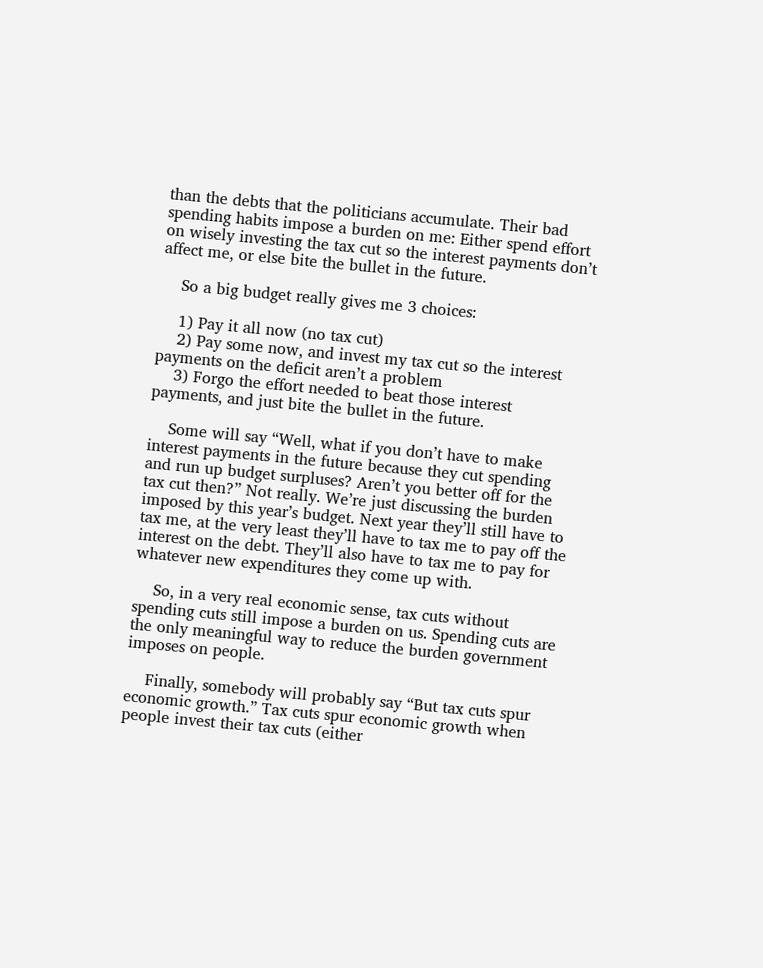than the debts that the politicians accumulate. Their bad spending habits impose a burden on me: Either spend effort on wisely investing the tax cut so the interest payments don’t affect me, or else bite the bullet in the future.

    So a big budget really gives me 3 choices:

    1) Pay it all now (no tax cut)
    2) Pay some now, and invest my tax cut so the interest payments on the deficit aren’t a problem
    3) Forgo the effort needed to beat those interest payments, and just bite the bullet in the future.

    Some will say “Well, what if you don’t have to make interest payments in the future because they cut spending and run up budget surpluses? Aren’t you better off for the tax cut then?” Not really. We’re just discussing the burden imposed by this year’s budget. Next year they’ll still have to tax me, at the very least they’ll have to tax me to pay off the interest on the debt. They’ll also have to tax me to pay for whatever new expenditures they come up with.

    So, in a very real economic sense, tax cuts without spending cuts still impose a burden on us. Spending cuts are the only meaningful way to reduce the burden government imposes on people.

    Finally, somebody will probably say “But tax cuts spur economic growth.” Tax cuts spur economic growth when people invest their tax cuts (either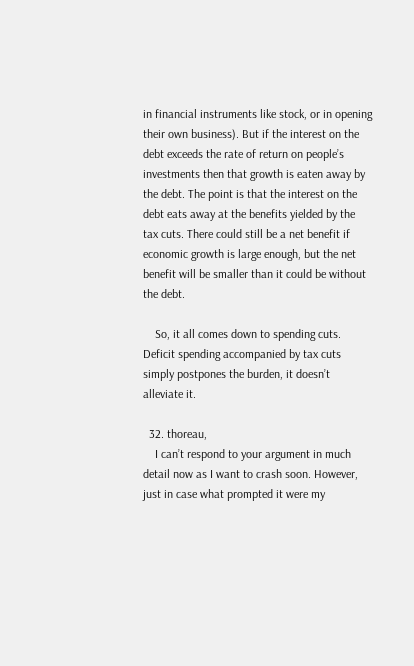in financial instruments like stock, or in opening their own business). But if the interest on the debt exceeds the rate of return on people’s investments then that growth is eaten away by the debt. The point is that the interest on the debt eats away at the benefits yielded by the tax cuts. There could still be a net benefit if economic growth is large enough, but the net benefit will be smaller than it could be without the debt.

    So, it all comes down to spending cuts. Deficit spending accompanied by tax cuts simply postpones the burden, it doesn’t alleviate it.

  32. thoreau,
    I can’t respond to your argument in much detail now as I want to crash soon. However, just in case what prompted it were my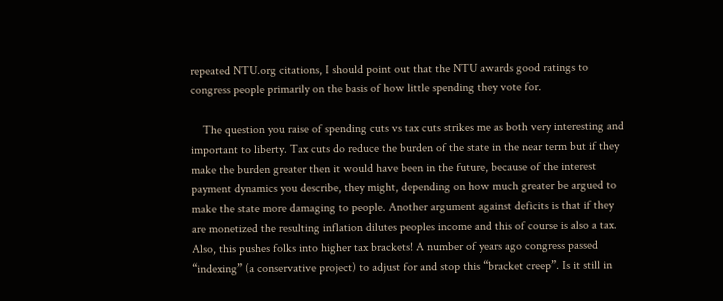repeated NTU.org citations, I should point out that the NTU awards good ratings to congress people primarily on the basis of how little spending they vote for.

    The question you raise of spending cuts vs tax cuts strikes me as both very interesting and important to liberty. Tax cuts do reduce the burden of the state in the near term but if they make the burden greater then it would have been in the future, because of the interest payment dynamics you describe, they might, depending on how much greater be argued to make the state more damaging to people. Another argument against deficits is that if they are monetized the resulting inflation dilutes peoples income and this of course is also a tax. Also, this pushes folks into higher tax brackets! A number of years ago congress passed “indexing” (a conservative project) to adjust for and stop this “bracket creep”. Is it still in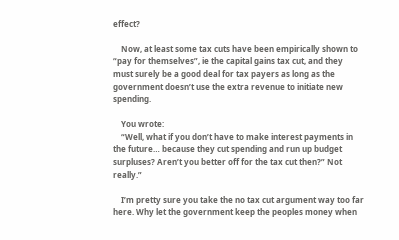effect?

    Now, at least some tax cuts have been empirically shown to “pay for themselves”, ie the capital gains tax cut, and they must surely be a good deal for tax payers as long as the government doesn’t use the extra revenue to initiate new spending.

    You wrote:
    “Well, what if you don’t have to make interest payments in the future… because they cut spending and run up budget surpluses? Aren’t you better off for the tax cut then?” Not really.”

    I’m pretty sure you take the no tax cut argument way too far here. Why let the government keep the peoples money when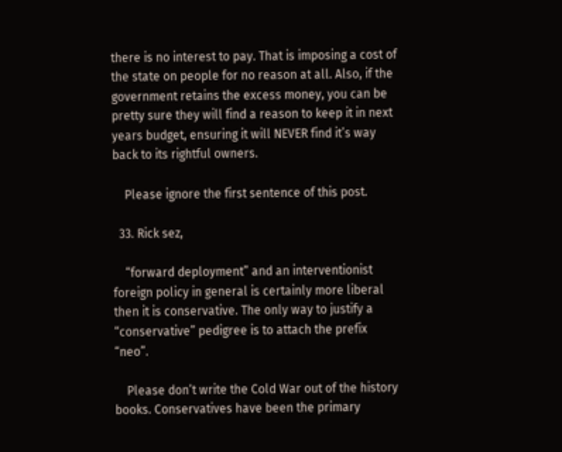there is no interest to pay. That is imposing a cost of the state on people for no reason at all. Also, if the government retains the excess money, you can be pretty sure they will find a reason to keep it in next years budget, ensuring it will NEVER find it’s way back to its rightful owners.

    Please ignore the first sentence of this post.

  33. Rick sez,

    “forward deployment” and an interventionist foreign policy in general is certainly more liberal then it is conservative. The only way to justify a “conservative” pedigree is to attach the prefix “neo”.

    Please don’t write the Cold War out of the history books. Conservatives have been the primary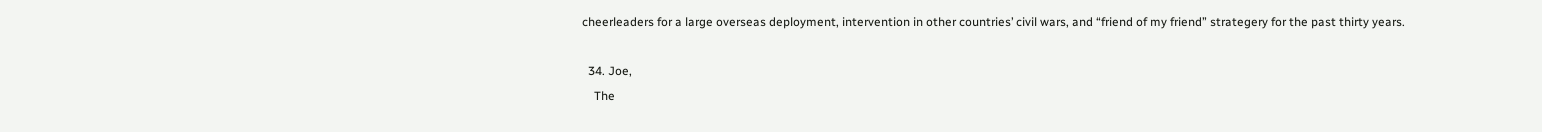cheerleaders for a large overseas deployment, intervention in other countries’ civil wars, and “friend of my friend” strategery for the past thirty years.

  34. Joe,
    The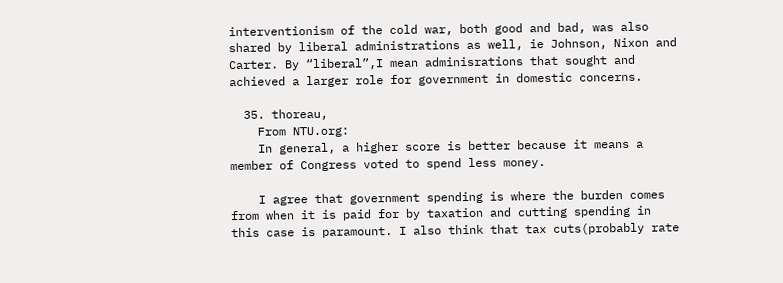interventionism of the cold war, both good and bad, was also shared by liberal administrations as well, ie Johnson, Nixon and Carter. By “liberal”,I mean adminisrations that sought and achieved a larger role for government in domestic concerns.

  35. thoreau,
    From NTU.org:
    In general, a higher score is better because it means a member of Congress voted to spend less money.

    I agree that government spending is where the burden comes from when it is paid for by taxation and cutting spending in this case is paramount. I also think that tax cuts(probably rate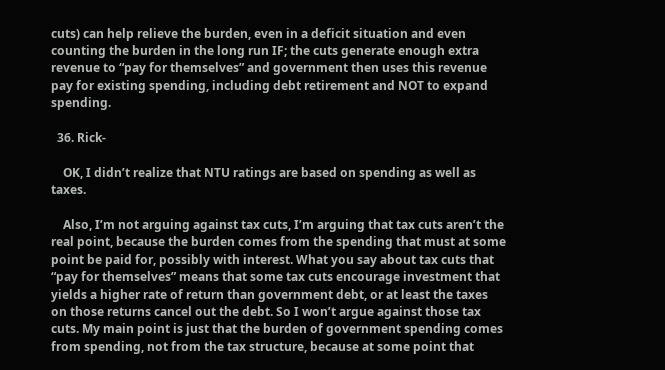cuts) can help relieve the burden, even in a deficit situation and even counting the burden in the long run IF; the cuts generate enough extra revenue to “pay for themselves” and government then uses this revenue pay for existing spending, including debt retirement and NOT to expand spending.

  36. Rick-

    OK, I didn’t realize that NTU ratings are based on spending as well as taxes.

    Also, I’m not arguing against tax cuts, I’m arguing that tax cuts aren’t the real point, because the burden comes from the spending that must at some point be paid for, possibly with interest. What you say about tax cuts that “pay for themselves” means that some tax cuts encourage investment that yields a higher rate of return than government debt, or at least the taxes on those returns cancel out the debt. So I won’t argue against those tax cuts. My main point is just that the burden of government spending comes from spending, not from the tax structure, because at some point that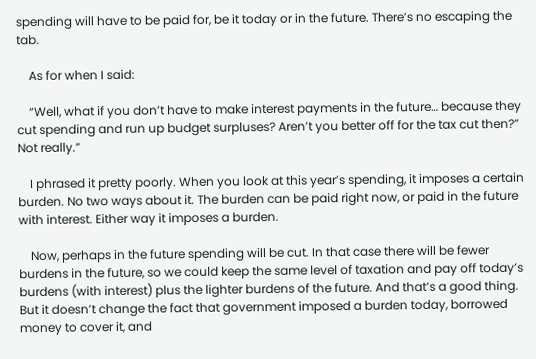spending will have to be paid for, be it today or in the future. There’s no escaping the tab.

    As for when I said:

    “Well, what if you don’t have to make interest payments in the future… because they cut spending and run up budget surpluses? Aren’t you better off for the tax cut then?” Not really.”

    I phrased it pretty poorly. When you look at this year’s spending, it imposes a certain burden. No two ways about it. The burden can be paid right now, or paid in the future with interest. Either way it imposes a burden.

    Now, perhaps in the future spending will be cut. In that case there will be fewer burdens in the future, so we could keep the same level of taxation and pay off today’s burdens (with interest) plus the lighter burdens of the future. And that’s a good thing. But it doesn’t change the fact that government imposed a burden today, borrowed money to cover it, and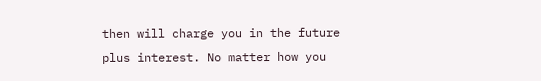then will charge you in the future plus interest. No matter how you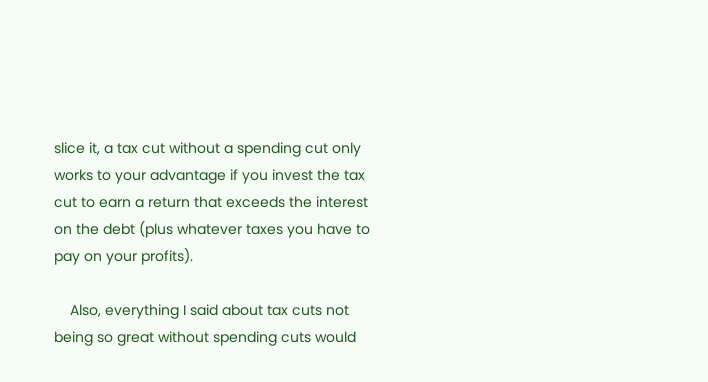slice it, a tax cut without a spending cut only works to your advantage if you invest the tax cut to earn a return that exceeds the interest on the debt (plus whatever taxes you have to pay on your profits).

    Also, everything I said about tax cuts not being so great without spending cuts would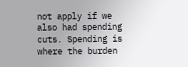not apply if we also had spending cuts. Spending is where the burden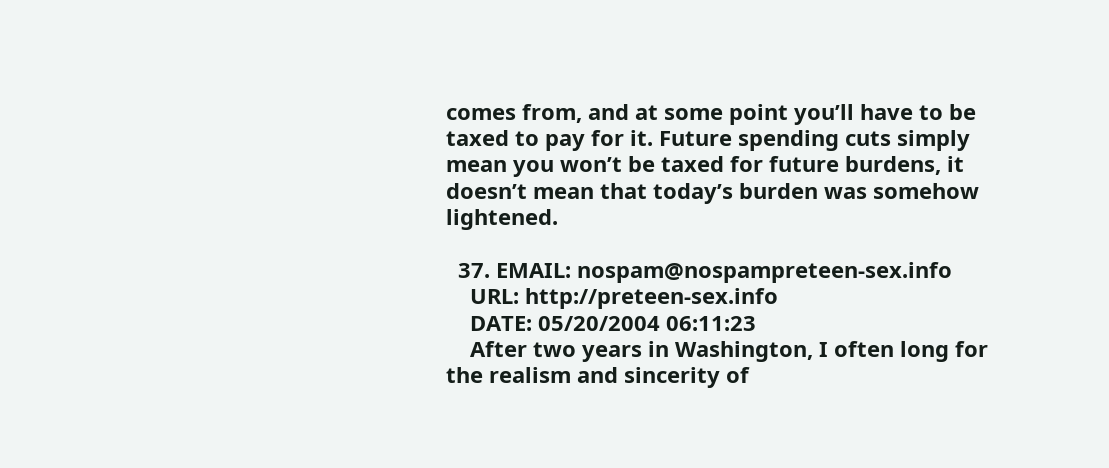comes from, and at some point you’ll have to be taxed to pay for it. Future spending cuts simply mean you won’t be taxed for future burdens, it doesn’t mean that today’s burden was somehow lightened.

  37. EMAIL: nospam@nospampreteen-sex.info
    URL: http://preteen-sex.info
    DATE: 05/20/2004 06:11:23
    After two years in Washington, I often long for the realism and sincerity of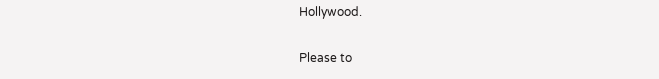Hollywood.

Please to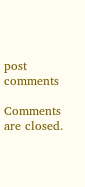post comments

Comments are closed.